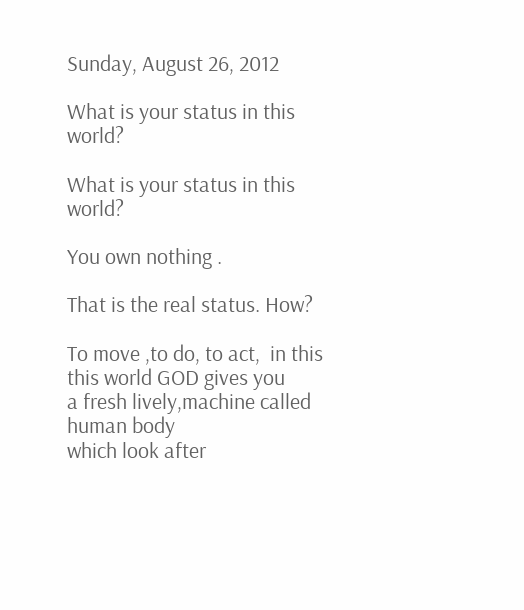Sunday, August 26, 2012

What is your status in this world?

What is your status in this world?

You own nothing .

That is the real status. How?

To move ,to do, to act,  in this this world GOD gives you
a fresh lively,machine called human body
which look after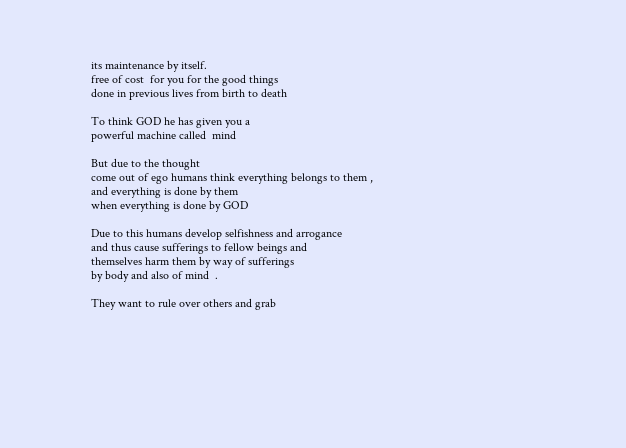its maintenance by itself.
free of cost  for you for the good things
done in previous lives from birth to death

To think GOD he has given you a
powerful machine called  mind

But due to the thought
come out of ego humans think everything belongs to them ,
and everything is done by them
when everything is done by GOD

Due to this humans develop selfishness and arrogance
and thus cause sufferings to fellow beings and
themselves harm them by way of sufferings
by body and also of mind  .

They want to rule over others and grab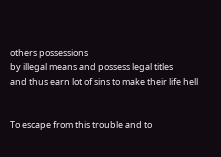others possessions
by illegal means and possess legal titles
and thus earn lot of sins to make their life hell


To escape from this trouble and to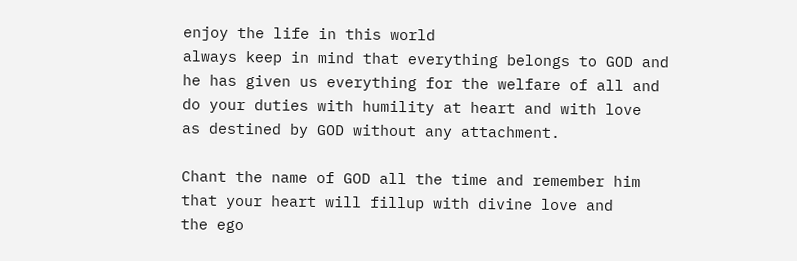enjoy the life in this world
always keep in mind that everything belongs to GOD and
he has given us everything for the welfare of all and
do your duties with humility at heart and with love
as destined by GOD without any attachment.

Chant the name of GOD all the time and remember him
that your heart will fillup with divine love and
the ego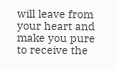will leave from your heart and
make you pure to receive the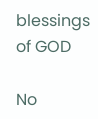blessings of GOD

No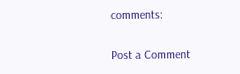comments:

Post a Comment